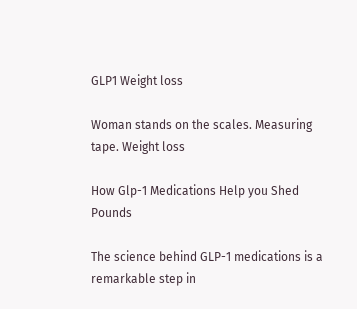GLP1 Weight loss

Woman stands on the scales. Measuring tape. Weight loss

How Glp-1 Medications Help you Shed Pounds

The science behind GLP-1 medications is a remarkable step in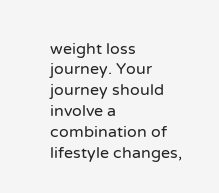weight loss journey. Your journey should involve a combination of lifestyle changes,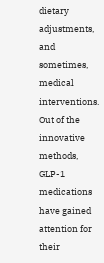dietary adjustments, and sometimes, medical interventions. Out of the innovative methods, GLP-1 medications have gained attention for their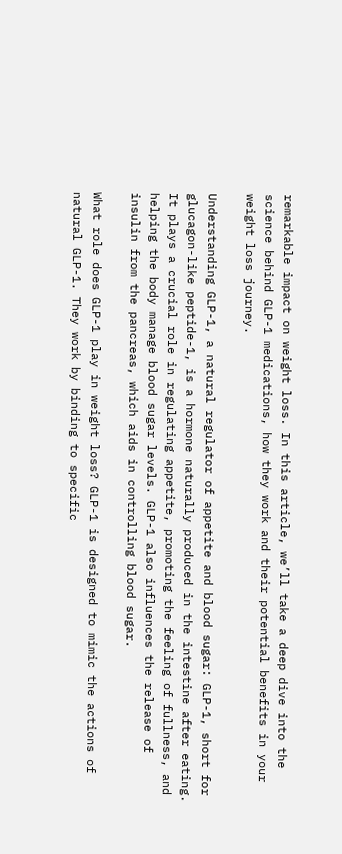remarkable impact on weight loss. In this article, we’ll take a deep dive into the science behind GLP-1 medications, how they work and their potential benefits in your weight loss journey.

Understanding GLP-1, a natural regulator of appetite and blood sugar: GLP-1, short for glucagon-like peptide-1, is a hormone naturally produced in the intestine after eating. It plays a crucial role in regulating appetite, promoting the feeling of fullness, and helping the body manage blood sugar levels. GLP-1 also influences the release of insulin from the pancreas, which aids in controlling blood sugar.

What role does GLP-1 play in weight loss? GLP-1 is designed to mimic the actions of natural GLP-1. They work by binding to specific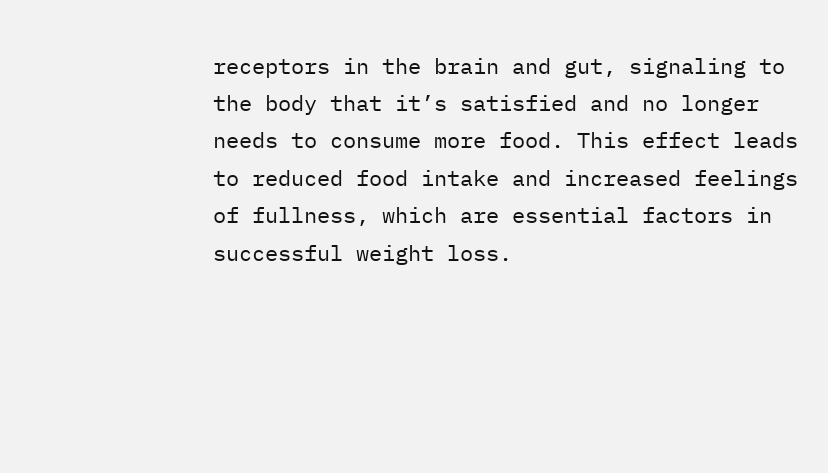receptors in the brain and gut, signaling to the body that it’s satisfied and no longer needs to consume more food. This effect leads to reduced food intake and increased feelings of fullness, which are essential factors in successful weight loss.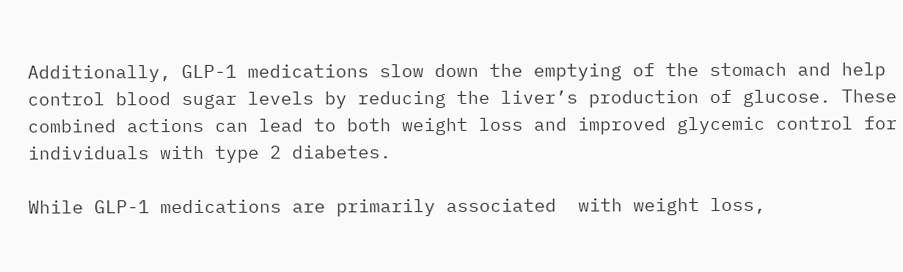Additionally, GLP-1 medications slow down the emptying of the stomach and help control blood sugar levels by reducing the liver’s production of glucose. These combined actions can lead to both weight loss and improved glycemic control for individuals with type 2 diabetes.

While GLP-1 medications are primarily associated  with weight loss,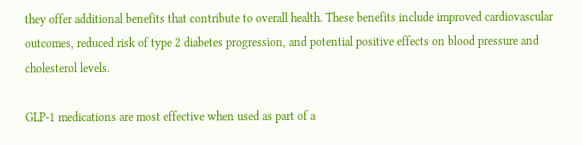they offer additional benefits that contribute to overall health. These benefits include improved cardiovascular outcomes, reduced risk of type 2 diabetes progression, and potential positive effects on blood pressure and cholesterol levels.

GLP-1 medications are most effective when used as part of a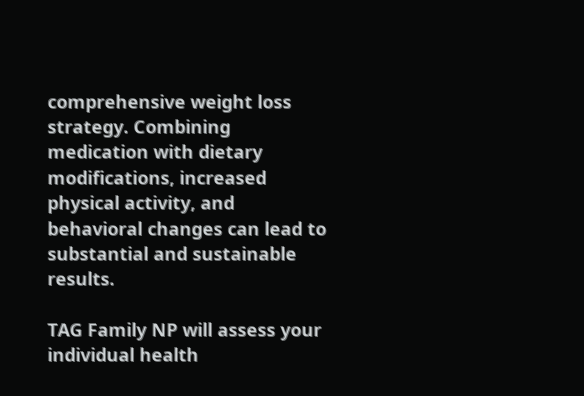comprehensive weight loss strategy. Combining medication with dietary modifications, increased physical activity, and behavioral changes can lead to substantial and sustainable results.

TAG Family NP will assess your individual health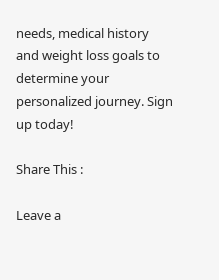needs, medical history and weight loss goals to determine your personalized journey. Sign up today!

Share This :

Leave a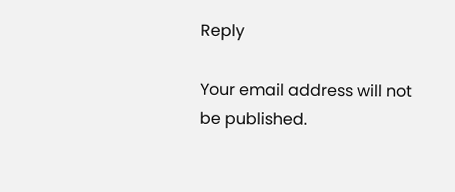Reply

Your email address will not be published.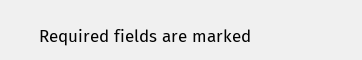Required fields are marked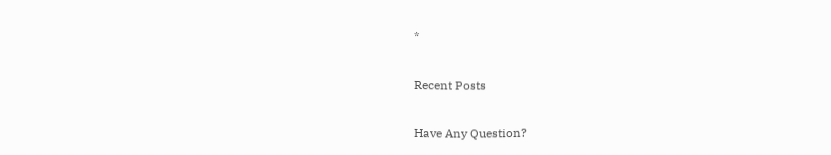*

Recent Posts

Have Any Question?